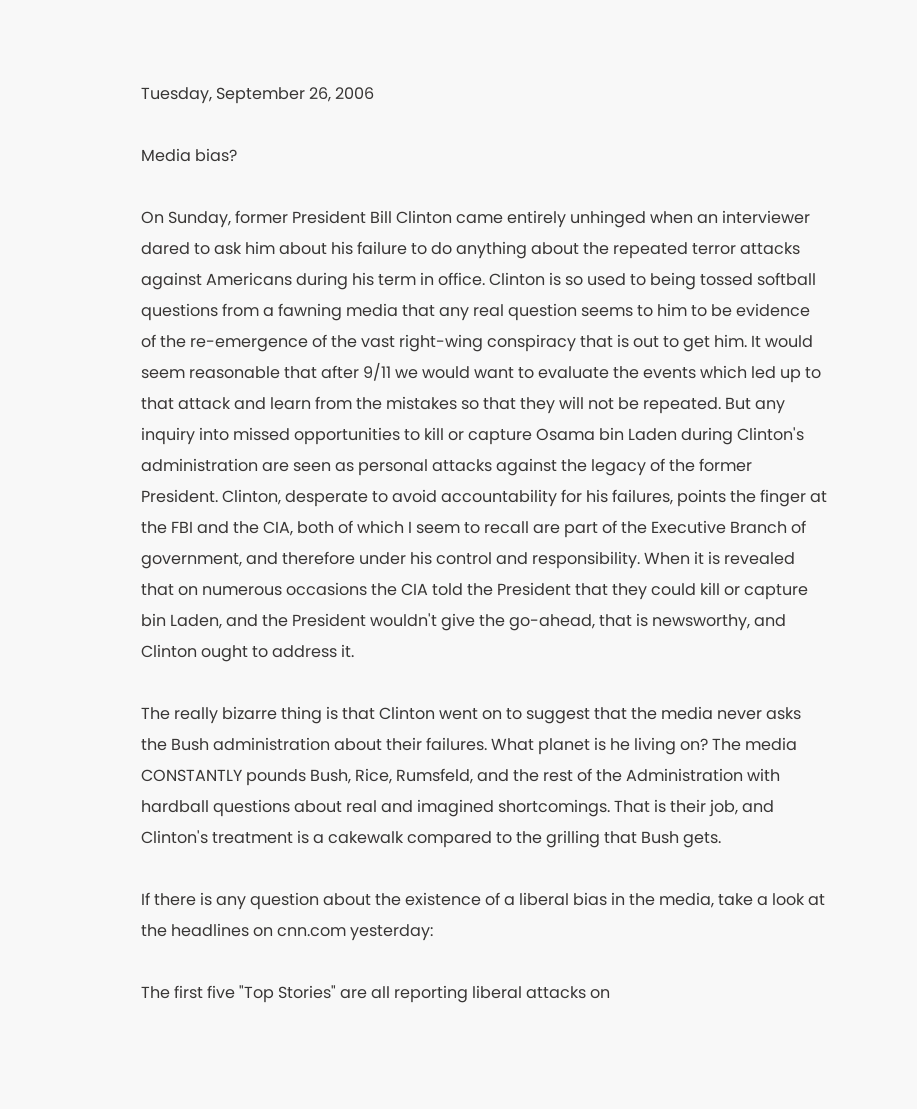Tuesday, September 26, 2006

Media bias?

On Sunday, former President Bill Clinton came entirely unhinged when an interviewer dared to ask him about his failure to do anything about the repeated terror attacks against Americans during his term in office. Clinton is so used to being tossed softball questions from a fawning media that any real question seems to him to be evidence of the re-emergence of the vast right-wing conspiracy that is out to get him. It would seem reasonable that after 9/11 we would want to evaluate the events which led up to that attack and learn from the mistakes so that they will not be repeated. But any inquiry into missed opportunities to kill or capture Osama bin Laden during Clinton's administration are seen as personal attacks against the legacy of the former President. Clinton, desperate to avoid accountability for his failures, points the finger at the FBI and the CIA, both of which I seem to recall are part of the Executive Branch of government, and therefore under his control and responsibility. When it is revealed that on numerous occasions the CIA told the President that they could kill or capture bin Laden, and the President wouldn't give the go-ahead, that is newsworthy, and Clinton ought to address it.

The really bizarre thing is that Clinton went on to suggest that the media never asks the Bush administration about their failures. What planet is he living on? The media CONSTANTLY pounds Bush, Rice, Rumsfeld, and the rest of the Administration with hardball questions about real and imagined shortcomings. That is their job, and Clinton's treatment is a cakewalk compared to the grilling that Bush gets.

If there is any question about the existence of a liberal bias in the media, take a look at the headlines on cnn.com yesterday:

The first five "Top Stories" are all reporting liberal attacks on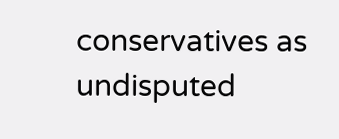conservatives as undisputed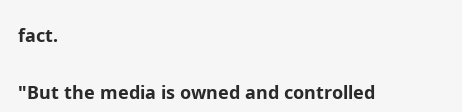fact.

"But the media is owned and controlled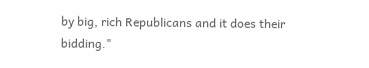by big, rich Republicans and it does their bidding."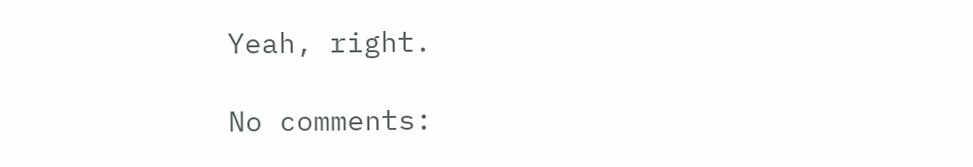Yeah, right.

No comments: